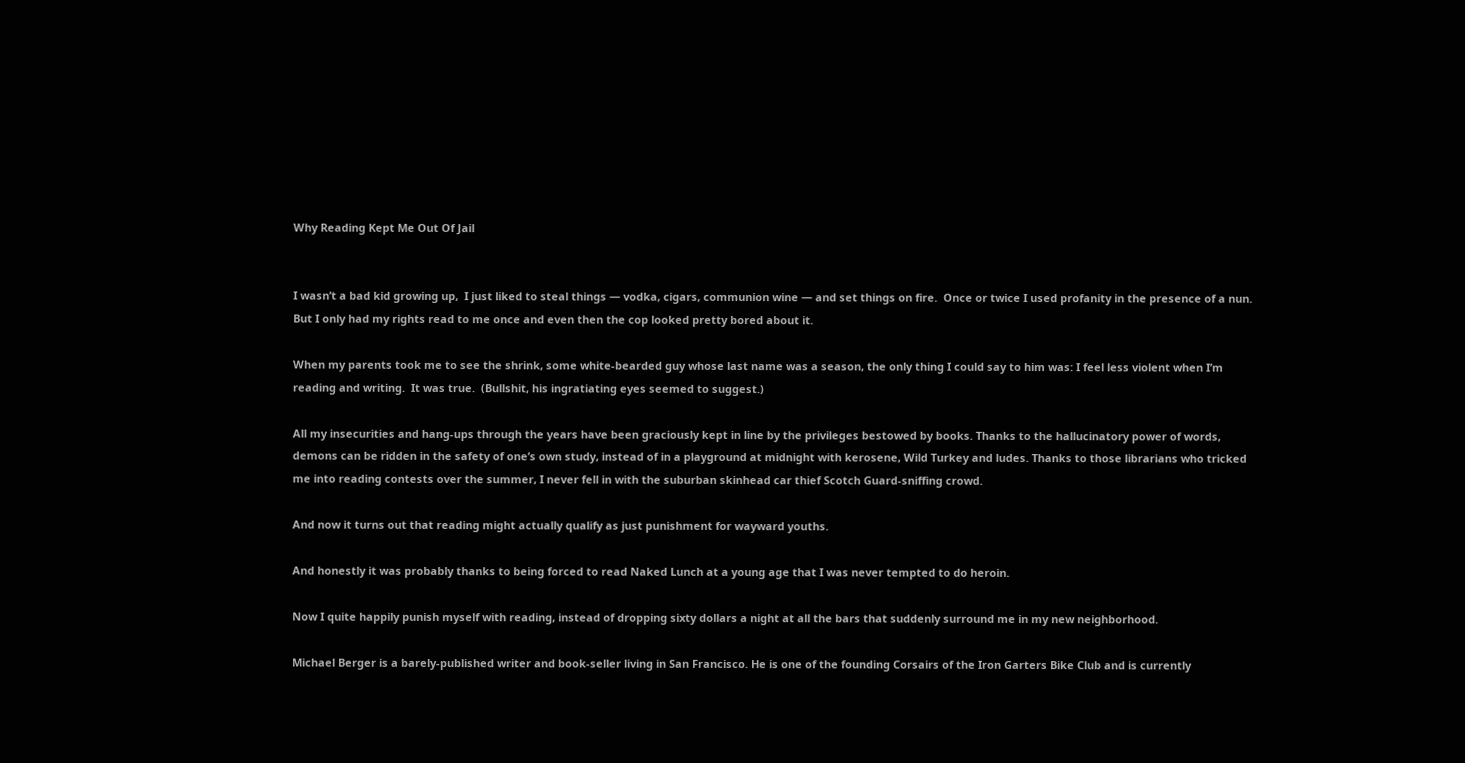Why Reading Kept Me Out Of Jail


I wasn’t a bad kid growing up,  I just liked to steal things — vodka, cigars, communion wine — and set things on fire.  Once or twice I used profanity in the presence of a nun.  But I only had my rights read to me once and even then the cop looked pretty bored about it.

When my parents took me to see the shrink, some white-bearded guy whose last name was a season, the only thing I could say to him was: I feel less violent when I’m reading and writing.  It was true.  (Bullshit, his ingratiating eyes seemed to suggest.)

All my insecurities and hang-ups through the years have been graciously kept in line by the privileges bestowed by books. Thanks to the hallucinatory power of words, demons can be ridden in the safety of one’s own study, instead of in a playground at midnight with kerosene, Wild Turkey and ludes. Thanks to those librarians who tricked me into reading contests over the summer, I never fell in with the suburban skinhead car thief Scotch Guard-sniffing crowd.

And now it turns out that reading might actually qualify as just punishment for wayward youths.

And honestly it was probably thanks to being forced to read Naked Lunch at a young age that I was never tempted to do heroin.

Now I quite happily punish myself with reading, instead of dropping sixty dollars a night at all the bars that suddenly surround me in my new neighborhood.

Michael Berger is a barely-published writer and book-seller living in San Francisco. He is one of the founding Corsairs of the Iron Garters Bike Club and is currently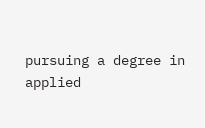pursuing a degree in applied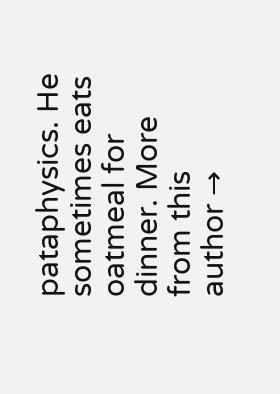pataphysics. He sometimes eats oatmeal for dinner. More from this author →